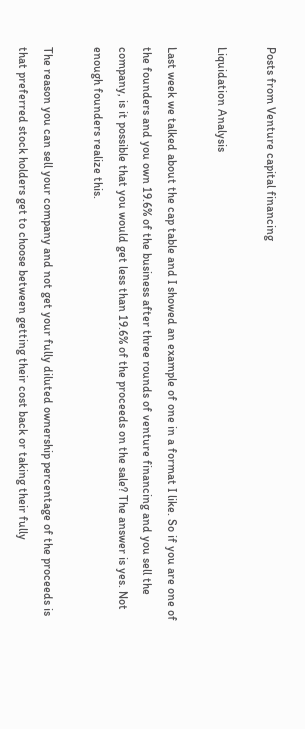Posts from Venture capital financing

Liquidation Analysis

Last week we talked about the cap table and I showed an example of one in a format I like. So if you are one of the founders and you own 19.6% of the business after three rounds of venture financing and you sell the company, is it possible that you would get less than 19.6% of the proceeds on the sale? The answer is yes. Not enough founders realize this.

The reason you can sell your company and not get your fully diluted ownership percentage of the proceeds is that preferred stock holders get to choose between getting their cost back or taking their fully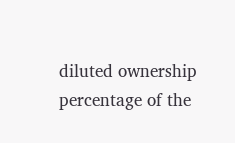diluted ownership percentage of the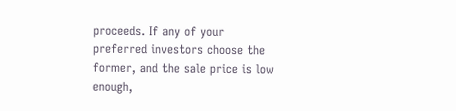proceeds. If any of your preferred investors choose the former, and the sale price is low enough,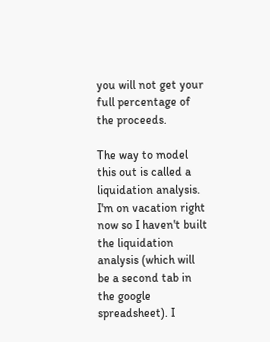you will not get your full percentage of the proceeds.

The way to model this out is called a liquidation analysis. I'm on vacation right now so I haven't built the liquidation analysis (which will be a second tab in the google spreadsheet). I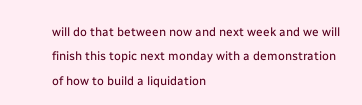will do that between now and next week and we will finish this topic next monday with a demonstration of how to build a liquidation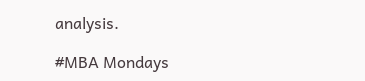analysis.

#MBA Mondays